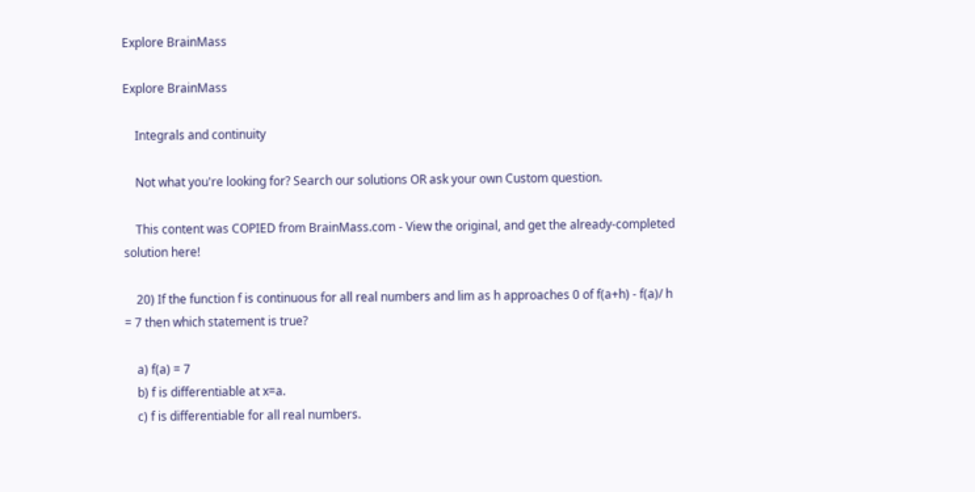Explore BrainMass

Explore BrainMass

    Integrals and continuity

    Not what you're looking for? Search our solutions OR ask your own Custom question.

    This content was COPIED from BrainMass.com - View the original, and get the already-completed solution here!

    20) If the function f is continuous for all real numbers and lim as h approaches 0 of f(a+h) - f(a)/ h = 7 then which statement is true?

    a) f(a) = 7
    b) f is differentiable at x=a.
    c) f is differentiable for all real numbers.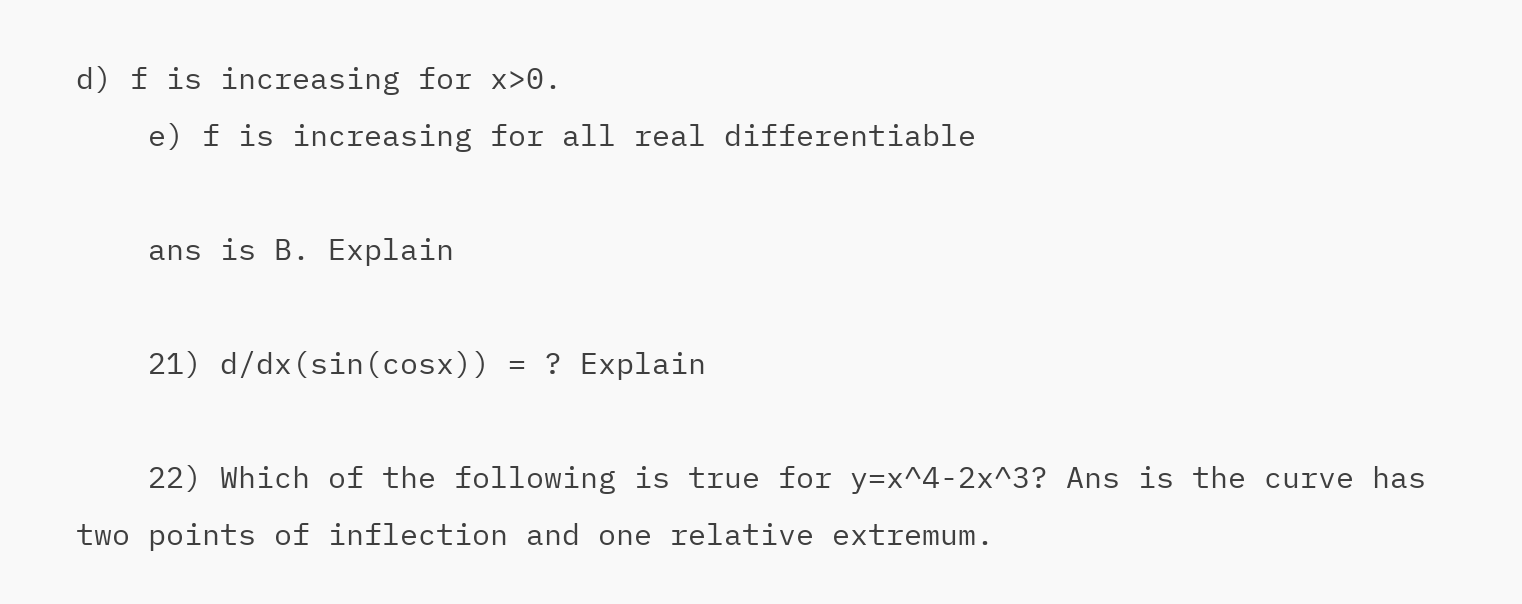d) f is increasing for x>0.
    e) f is increasing for all real differentiable

    ans is B. Explain

    21) d/dx(sin(cosx)) = ? Explain

    22) Which of the following is true for y=x^4-2x^3? Ans is the curve has two points of inflection and one relative extremum.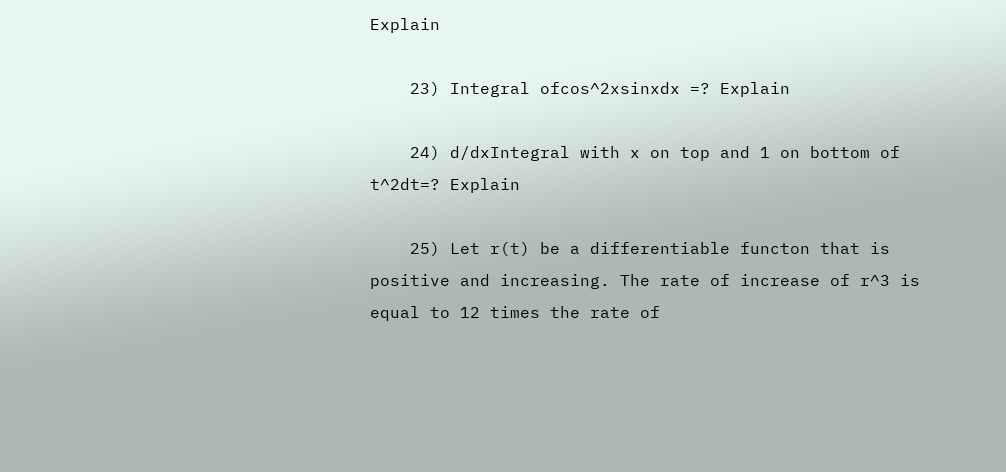Explain

    23) Integral ofcos^2xsinxdx =? Explain

    24) d/dxIntegral with x on top and 1 on bottom of t^2dt=? Explain

    25) Let r(t) be a differentiable functon that is positive and increasing. The rate of increase of r^3 is equal to 12 times the rate of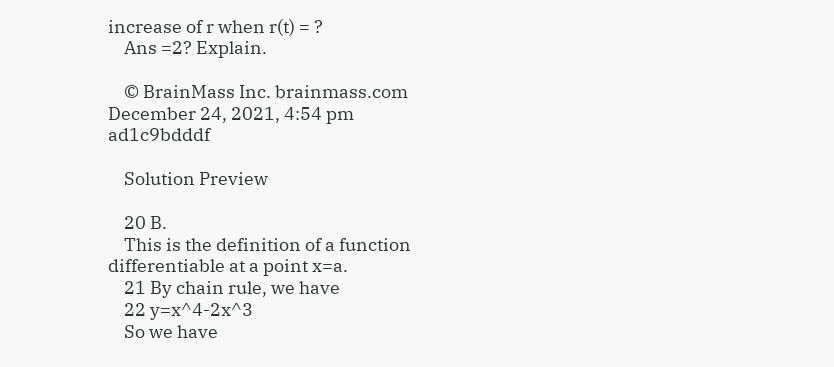increase of r when r(t) = ?
    Ans =2? Explain.

    © BrainMass Inc. brainmass.com December 24, 2021, 4:54 pm ad1c9bdddf

    Solution Preview

    20 B.
    This is the definition of a function differentiable at a point x=a.
    21 By chain rule, we have
    22 y=x^4-2x^3
    So we have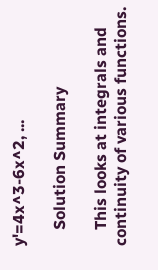y'=4x^3-6x^2, ...

    Solution Summary

    This looks at integrals and continuity of various functions.